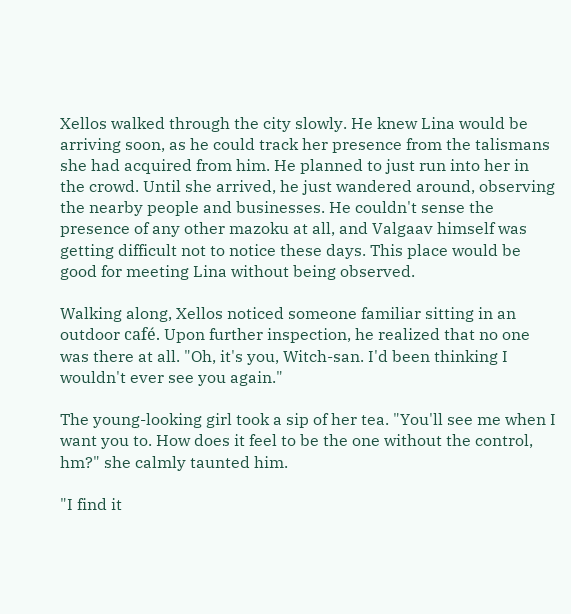Xellos walked through the city slowly. He knew Lina would be arriving soon, as he could track her presence from the talismans she had acquired from him. He planned to just run into her in the crowd. Until she arrived, he just wandered around, observing the nearby people and businesses. He couldn't sense the presence of any other mazoku at all, and Valgaav himself was getting difficult not to notice these days. This place would be good for meeting Lina without being observed.

Walking along, Xellos noticed someone familiar sitting in an outdoor café. Upon further inspection, he realized that no one was there at all. "Oh, it's you, Witch-san. I'd been thinking I wouldn't ever see you again."

The young-looking girl took a sip of her tea. "You'll see me when I want you to. How does it feel to be the one without the control, hm?" she calmly taunted him.

"I find it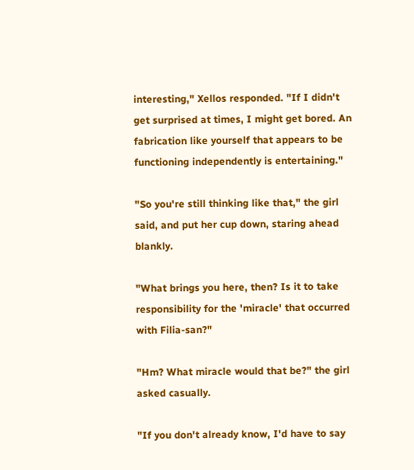interesting," Xellos responded. "If I didn't get surprised at times, I might get bored. An fabrication like yourself that appears to be functioning independently is entertaining."

"So you're still thinking like that," the girl said, and put her cup down, staring ahead blankly.

"What brings you here, then? Is it to take responsibility for the 'miracle' that occurred with Filia-san?"

"Hm? What miracle would that be?" the girl asked casually.

"If you don't already know, I'd have to say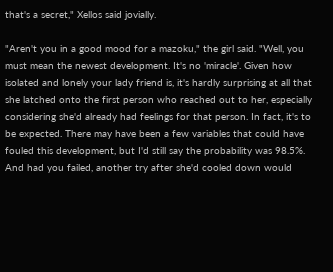that's a secret," Xellos said jovially.

"Aren't you in a good mood for a mazoku," the girl said. "Well, you must mean the newest development. It's no 'miracle'. Given how isolated and lonely your lady friend is, it's hardly surprising at all that she latched onto the first person who reached out to her, especially considering she'd already had feelings for that person. In fact, it's to be expected. There may have been a few variables that could have fouled this development, but I'd still say the probability was 98.5%. And had you failed, another try after she'd cooled down would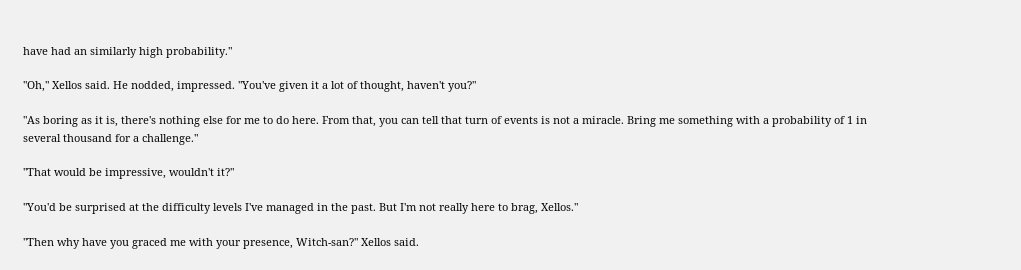have had an similarly high probability."

"Oh," Xellos said. He nodded, impressed. "You've given it a lot of thought, haven't you?"

"As boring as it is, there's nothing else for me to do here. From that, you can tell that turn of events is not a miracle. Bring me something with a probability of 1 in several thousand for a challenge."

"That would be impressive, wouldn't it?"

"You'd be surprised at the difficulty levels I've managed in the past. But I'm not really here to brag, Xellos."

"Then why have you graced me with your presence, Witch-san?" Xellos said.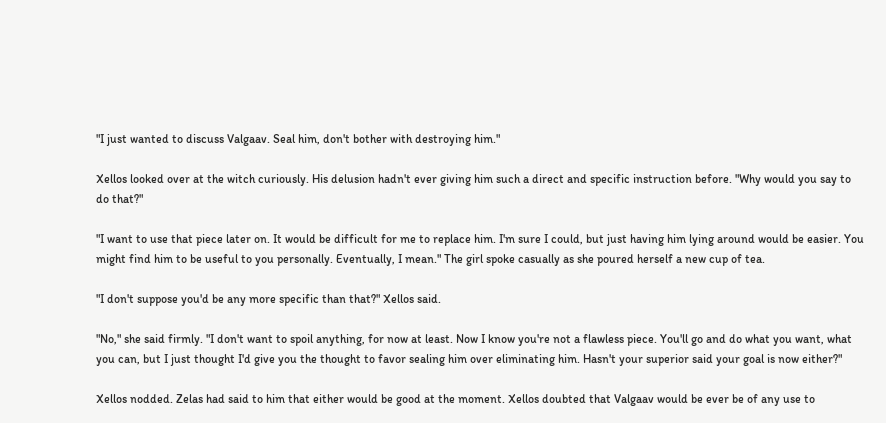"I just wanted to discuss Valgaav. Seal him, don't bother with destroying him."

Xellos looked over at the witch curiously. His delusion hadn't ever giving him such a direct and specific instruction before. "Why would you say to do that?"

"I want to use that piece later on. It would be difficult for me to replace him. I'm sure I could, but just having him lying around would be easier. You might find him to be useful to you personally. Eventually, I mean." The girl spoke casually as she poured herself a new cup of tea.

"I don't suppose you'd be any more specific than that?" Xellos said.

"No," she said firmly. "I don't want to spoil anything, for now at least. Now I know you're not a flawless piece. You'll go and do what you want, what you can, but I just thought I'd give you the thought to favor sealing him over eliminating him. Hasn't your superior said your goal is now either?"

Xellos nodded. Zelas had said to him that either would be good at the moment. Xellos doubted that Valgaav would be ever be of any use to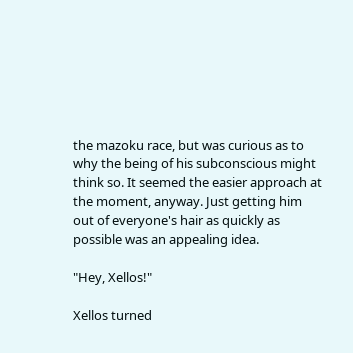the mazoku race, but was curious as to why the being of his subconscious might think so. It seemed the easier approach at the moment, anyway. Just getting him out of everyone's hair as quickly as possible was an appealing idea.

"Hey, Xellos!"

Xellos turned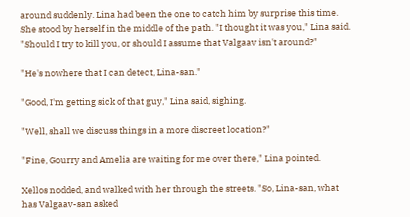around suddenly. Lina had been the one to catch him by surprise this time. She stood by herself in the middle of the path. "I thought it was you," Lina said. "Should I try to kill you, or should I assume that Valgaav isn't around?"

"He's nowhere that I can detect, Lina-san."

"Good, I'm getting sick of that guy," Lina said, sighing.

"Well, shall we discuss things in a more discreet location?"

"Fine, Gourry and Amelia are waiting for me over there," Lina pointed.

Xellos nodded, and walked with her through the streets. "So, Lina-san, what has Valgaav-san asked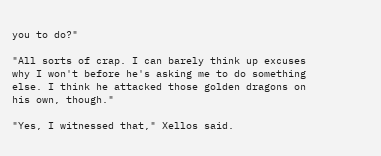you to do?"

"All sorts of crap. I can barely think up excuses why I won't before he's asking me to do something else. I think he attacked those golden dragons on his own, though."

"Yes, I witnessed that," Xellos said.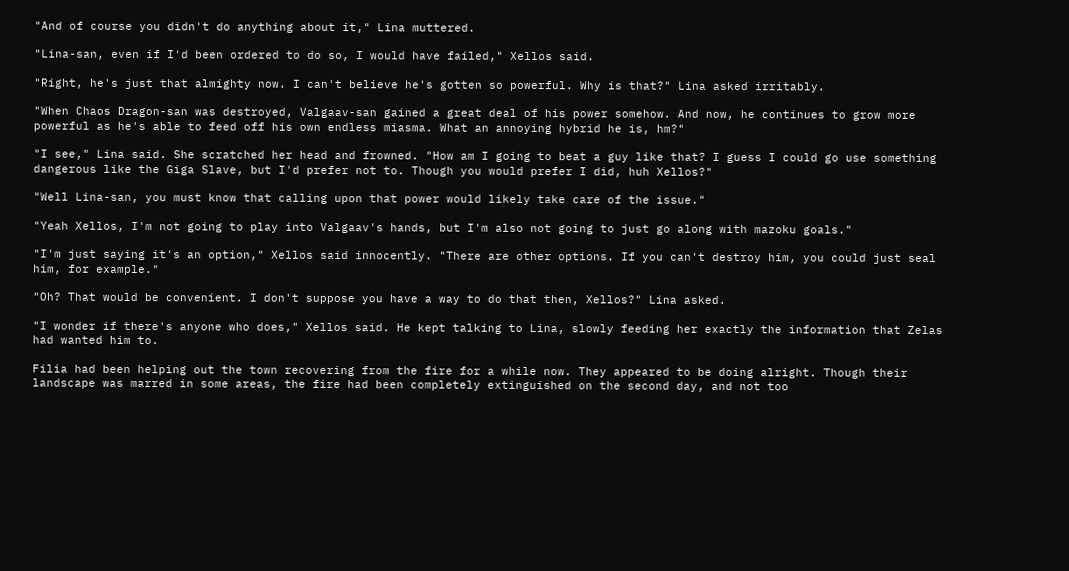"And of course you didn't do anything about it," Lina muttered.

"Lina-san, even if I'd been ordered to do so, I would have failed," Xellos said.

"Right, he's just that almighty now. I can't believe he's gotten so powerful. Why is that?" Lina asked irritably.

"When Chaos Dragon-san was destroyed, Valgaav-san gained a great deal of his power somehow. And now, he continues to grow more powerful as he's able to feed off his own endless miasma. What an annoying hybrid he is, hm?"

"I see," Lina said. She scratched her head and frowned. "How am I going to beat a guy like that? I guess I could go use something dangerous like the Giga Slave, but I'd prefer not to. Though you would prefer I did, huh Xellos?"

"Well Lina-san, you must know that calling upon that power would likely take care of the issue."

"Yeah Xellos, I'm not going to play into Valgaav's hands, but I'm also not going to just go along with mazoku goals."

"I'm just saying it's an option," Xellos said innocently. "There are other options. If you can't destroy him, you could just seal him, for example."

"Oh? That would be convenient. I don't suppose you have a way to do that then, Xellos?" Lina asked.

"I wonder if there's anyone who does," Xellos said. He kept talking to Lina, slowly feeding her exactly the information that Zelas had wanted him to.

Filia had been helping out the town recovering from the fire for a while now. They appeared to be doing alright. Though their landscape was marred in some areas, the fire had been completely extinguished on the second day, and not too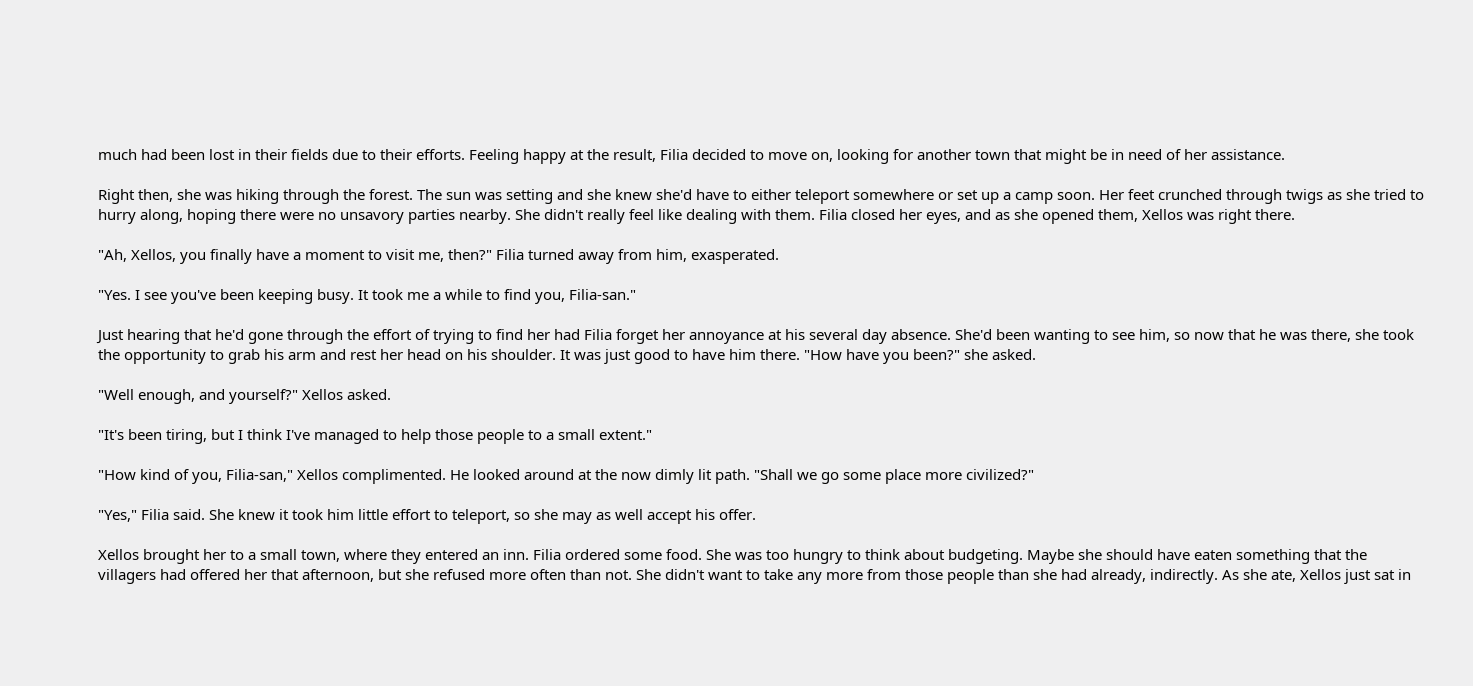much had been lost in their fields due to their efforts. Feeling happy at the result, Filia decided to move on, looking for another town that might be in need of her assistance.

Right then, she was hiking through the forest. The sun was setting and she knew she'd have to either teleport somewhere or set up a camp soon. Her feet crunched through twigs as she tried to hurry along, hoping there were no unsavory parties nearby. She didn't really feel like dealing with them. Filia closed her eyes, and as she opened them, Xellos was right there.

"Ah, Xellos, you finally have a moment to visit me, then?" Filia turned away from him, exasperated.

"Yes. I see you've been keeping busy. It took me a while to find you, Filia-san."

Just hearing that he'd gone through the effort of trying to find her had Filia forget her annoyance at his several day absence. She'd been wanting to see him, so now that he was there, she took the opportunity to grab his arm and rest her head on his shoulder. It was just good to have him there. "How have you been?" she asked.

"Well enough, and yourself?" Xellos asked.

"It's been tiring, but I think I've managed to help those people to a small extent."

"How kind of you, Filia-san," Xellos complimented. He looked around at the now dimly lit path. "Shall we go some place more civilized?"

"Yes," Filia said. She knew it took him little effort to teleport, so she may as well accept his offer.

Xellos brought her to a small town, where they entered an inn. Filia ordered some food. She was too hungry to think about budgeting. Maybe she should have eaten something that the villagers had offered her that afternoon, but she refused more often than not. She didn't want to take any more from those people than she had already, indirectly. As she ate, Xellos just sat in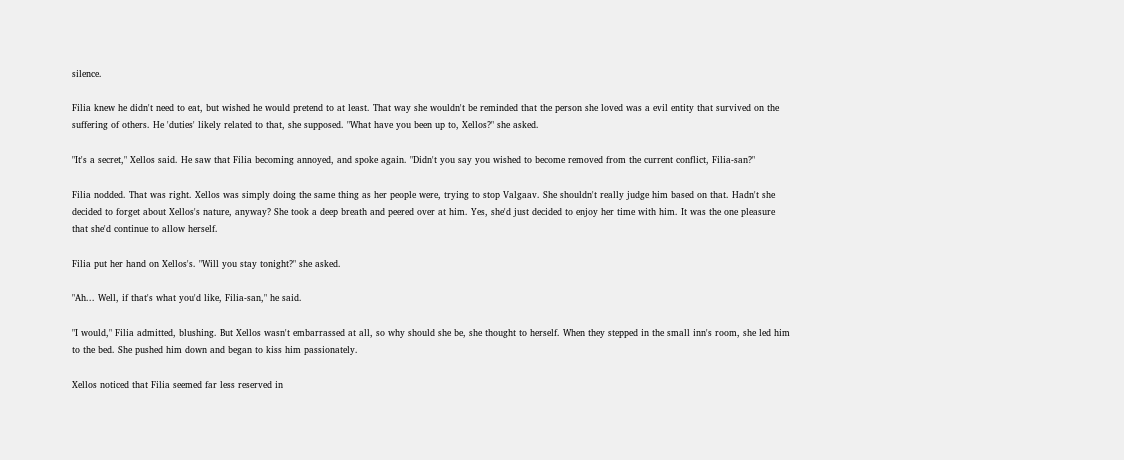silence.

Filia knew he didn't need to eat, but wished he would pretend to at least. That way she wouldn't be reminded that the person she loved was a evil entity that survived on the suffering of others. He 'duties' likely related to that, she supposed. "What have you been up to, Xellos?" she asked.

"It's a secret," Xellos said. He saw that Filia becoming annoyed, and spoke again. "Didn't you say you wished to become removed from the current conflict, Filia-san?"

Filia nodded. That was right. Xellos was simply doing the same thing as her people were, trying to stop Valgaav. She shouldn't really judge him based on that. Hadn't she decided to forget about Xellos's nature, anyway? She took a deep breath and peered over at him. Yes, she'd just decided to enjoy her time with him. It was the one pleasure that she'd continue to allow herself.

Filia put her hand on Xellos's. "Will you stay tonight?" she asked.

"Ah... Well, if that's what you'd like, Filia-san," he said.

"I would," Filia admitted, blushing. But Xellos wasn't embarrassed at all, so why should she be, she thought to herself. When they stepped in the small inn's room, she led him to the bed. She pushed him down and began to kiss him passionately.

Xellos noticed that Filia seemed far less reserved in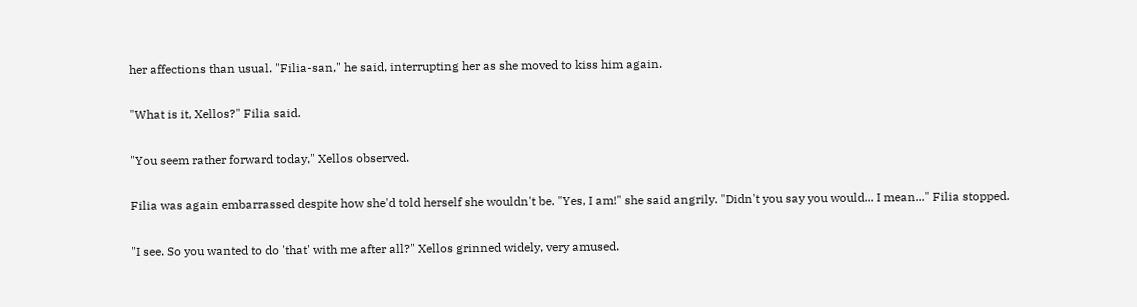her affections than usual. "Filia-san," he said, interrupting her as she moved to kiss him again.

"What is it, Xellos?" Filia said.

"You seem rather forward today," Xellos observed.

Filia was again embarrassed despite how she'd told herself she wouldn't be. "Yes, I am!" she said angrily. "Didn't you say you would... I mean..." Filia stopped.

"I see. So you wanted to do 'that' with me after all?" Xellos grinned widely, very amused.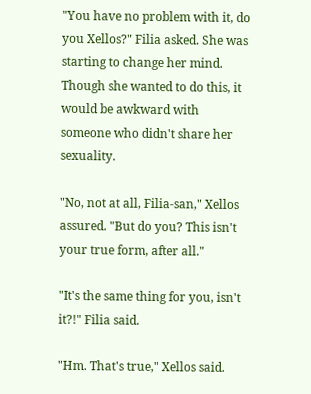"You have no problem with it, do you Xellos?" Filia asked. She was starting to change her mind. Though she wanted to do this, it would be awkward with someone who didn't share her sexuality.

"No, not at all, Filia-san," Xellos assured. "But do you? This isn't your true form, after all."

"It's the same thing for you, isn't it?!" Filia said.

"Hm. That's true," Xellos said.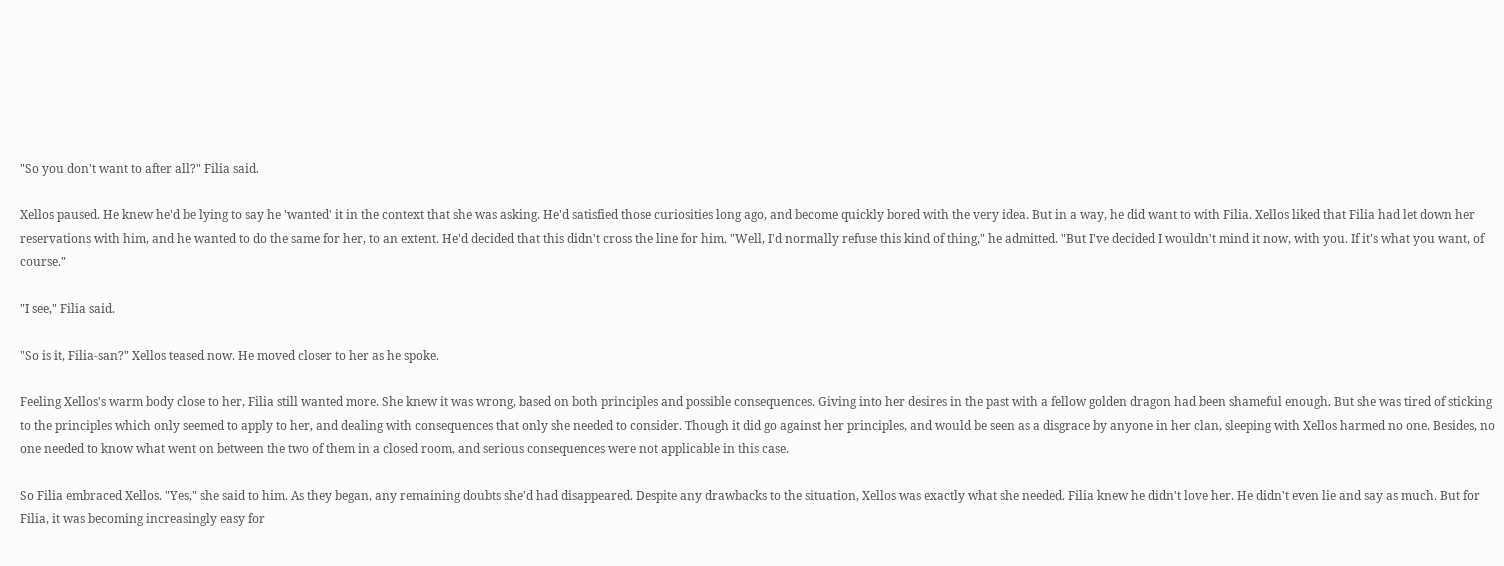"So you don't want to after all?" Filia said.

Xellos paused. He knew he'd be lying to say he 'wanted' it in the context that she was asking. He'd satisfied those curiosities long ago, and become quickly bored with the very idea. But in a way, he did want to with Filia. Xellos liked that Filia had let down her reservations with him, and he wanted to do the same for her, to an extent. He'd decided that this didn't cross the line for him. "Well, I'd normally refuse this kind of thing," he admitted. "But I've decided I wouldn't mind it now, with you. If it's what you want, of course."

"I see," Filia said.

"So is it, Filia-san?" Xellos teased now. He moved closer to her as he spoke.

Feeling Xellos's warm body close to her, Filia still wanted more. She knew it was wrong, based on both principles and possible consequences. Giving into her desires in the past with a fellow golden dragon had been shameful enough. But she was tired of sticking to the principles which only seemed to apply to her, and dealing with consequences that only she needed to consider. Though it did go against her principles, and would be seen as a disgrace by anyone in her clan, sleeping with Xellos harmed no one. Besides, no one needed to know what went on between the two of them in a closed room, and serious consequences were not applicable in this case.

So Filia embraced Xellos. "Yes," she said to him. As they began, any remaining doubts she'd had disappeared. Despite any drawbacks to the situation, Xellos was exactly what she needed. Filia knew he didn't love her. He didn't even lie and say as much. But for Filia, it was becoming increasingly easy for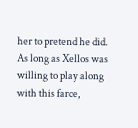her to pretend he did. As long as Xellos was willing to play along with this farce,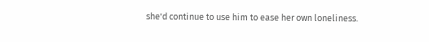she'd continue to use him to ease her own loneliness.